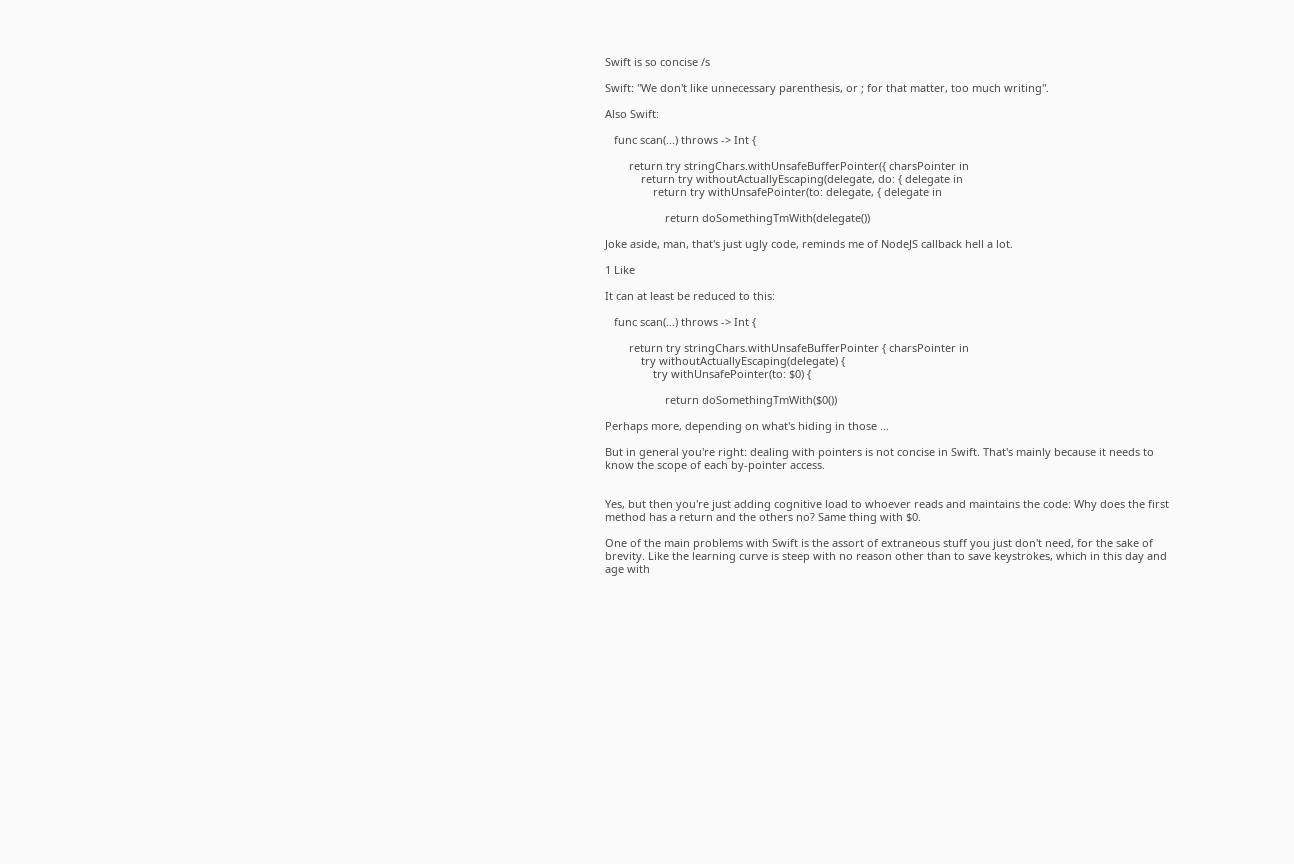Swift is so concise /s

Swift: "We don't like unnecessary parenthesis, or ; for that matter, too much writing".

Also Swift:

   func scan(...) throws -> Int {

        return try stringChars.withUnsafeBufferPointer({ charsPointer in
            return try withoutActuallyEscaping(delegate, do: { delegate in
                return try withUnsafePointer(to: delegate, { delegate in

                    return doSomethingTmWith(delegate())

Joke aside, man, that's just ugly code, reminds me of NodeJS callback hell a lot.

1 Like

It can at least be reduced to this:

   func scan(...) throws -> Int {

        return try stringChars.withUnsafeBufferPointer { charsPointer in
            try withoutActuallyEscaping(delegate) {
                try withUnsafePointer(to: $0) {

                    return doSomethingTmWith($0())

Perhaps more, depending on what's hiding in those ...

But in general you're right: dealing with pointers is not concise in Swift. That's mainly because it needs to know the scope of each by-pointer access.


Yes, but then you're just adding cognitive load to whoever reads and maintains the code: Why does the first method has a return and the others no? Same thing with $0.

One of the main problems with Swift is the assort of extraneous stuff you just don't need, for the sake of brevity. Like the learning curve is steep with no reason other than to save keystrokes, which in this day and age with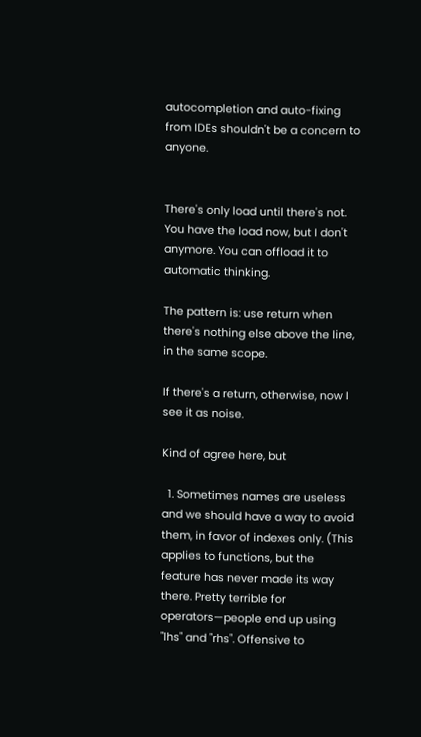autocompletion and auto-fixing from IDEs shouldn't be a concern to anyone.


There's only load until there's not. You have the load now, but I don't anymore. You can offload it to automatic thinking.

The pattern is: use return when there's nothing else above the line, in the same scope.

If there's a return, otherwise, now I see it as noise.

Kind of agree here, but

  1. Sometimes names are useless and we should have a way to avoid them, in favor of indexes only. (This applies to functions, but the feature has never made its way there. Pretty terrible for operators—people end up using "lhs" and "rhs". Offensive to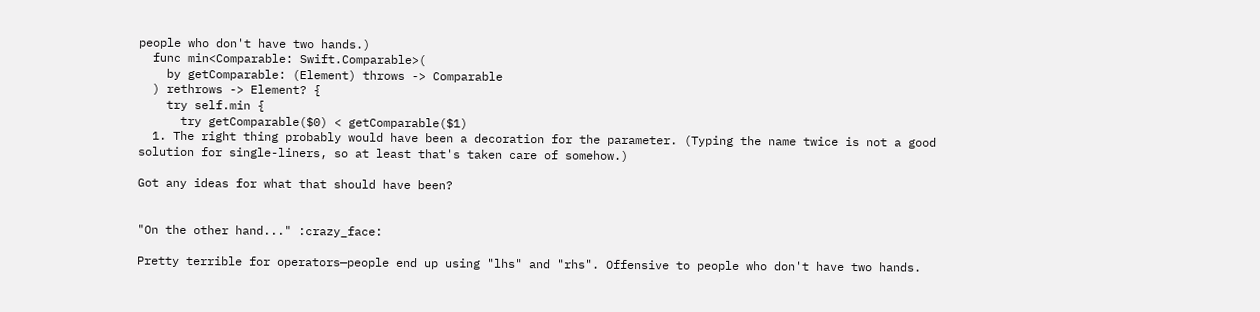people who don't have two hands.)
  func min<Comparable: Swift.Comparable>(
    by getComparable: (Element) throws -> Comparable
  ) rethrows -> Element? {
    try self.min {
      try getComparable($0) < getComparable($1)
  1. The right thing probably would have been a decoration for the parameter. (Typing the name twice is not a good solution for single-liners, so at least that's taken care of somehow.)

Got any ideas for what that should have been?


"On the other hand..." :crazy_face:

Pretty terrible for operators—people end up using "lhs" and "rhs". Offensive to people who don't have two hands.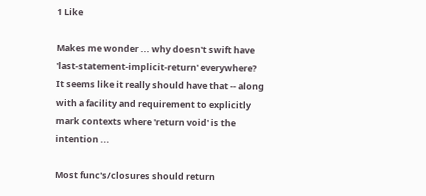1 Like

Makes me wonder ... why doesn't swift have 'last-statement-implicit-return' everywhere? It seems like it really should have that -- along with a facility and requirement to explicitly mark contexts where 'return void' is the intention ...

Most func's/closures should return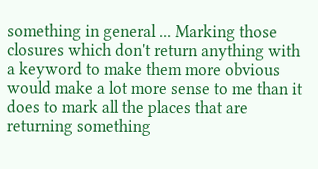something in general ... Marking those closures which don't return anything with a keyword to make them more obvious would make a lot more sense to me than it does to mark all the places that are returning something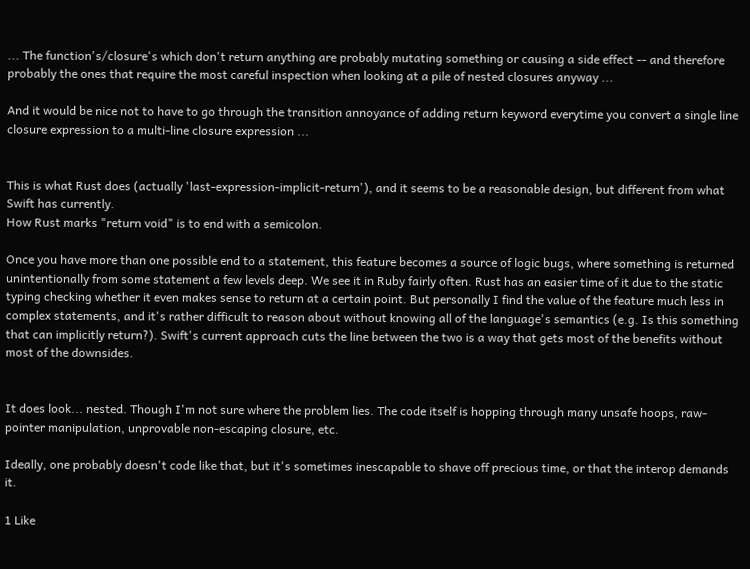... The function's/closure's which don't return anything are probably mutating something or causing a side effect -- and therefore probably the ones that require the most careful inspection when looking at a pile of nested closures anyway ...

And it would be nice not to have to go through the transition annoyance of adding return keyword everytime you convert a single line closure expression to a multi-line closure expression ...


This is what Rust does (actually 'last-expression-implicit-return'), and it seems to be a reasonable design, but different from what Swift has currently.
How Rust marks "return void" is to end with a semicolon.

Once you have more than one possible end to a statement, this feature becomes a source of logic bugs, where something is returned unintentionally from some statement a few levels deep. We see it in Ruby fairly often. Rust has an easier time of it due to the static typing checking whether it even makes sense to return at a certain point. But personally I find the value of the feature much less in complex statements, and it's rather difficult to reason about without knowing all of the language's semantics (e.g. Is this something that can implicitly return?). Swift's current approach cuts the line between the two is a way that gets most of the benefits without most of the downsides.


It does look... nested. Though I'm not sure where the problem lies. The code itself is hopping through many unsafe hoops, raw-pointer manipulation, unprovable non-escaping closure, etc.

Ideally, one probably doesn't code like that, but it's sometimes inescapable to shave off precious time, or that the interop demands it.

1 Like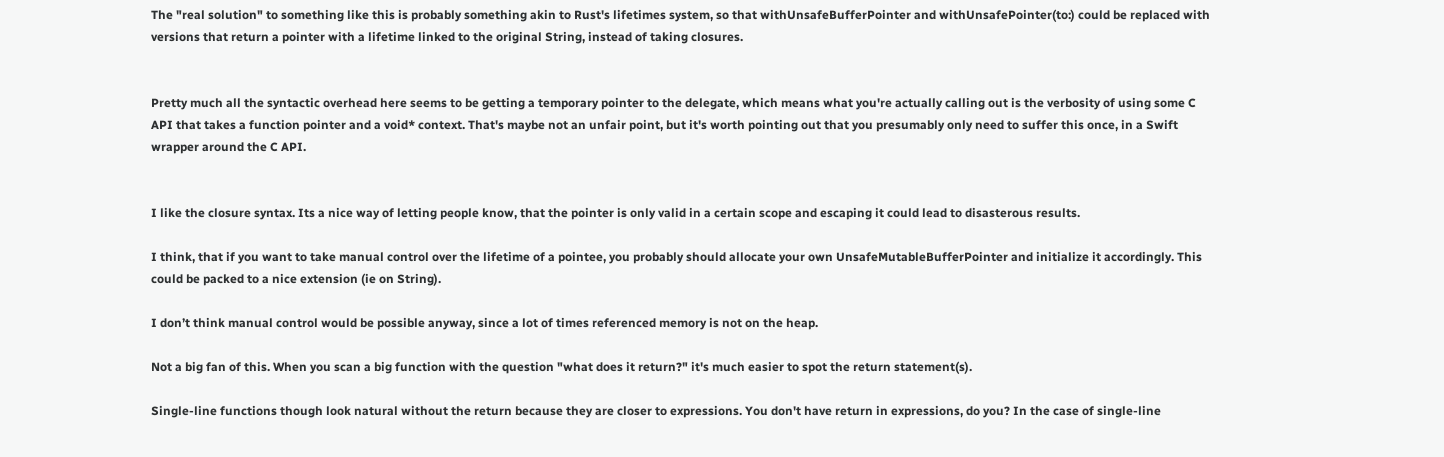The "real solution" to something like this is probably something akin to Rust's lifetimes system, so that withUnsafeBufferPointer and withUnsafePointer(to:) could be replaced with versions that return a pointer with a lifetime linked to the original String, instead of taking closures.


Pretty much all the syntactic overhead here seems to be getting a temporary pointer to the delegate, which means what you're actually calling out is the verbosity of using some C API that takes a function pointer and a void* context. That's maybe not an unfair point, but it's worth pointing out that you presumably only need to suffer this once, in a Swift wrapper around the C API.


I like the closure syntax. Its a nice way of letting people know, that the pointer is only valid in a certain scope and escaping it could lead to disasterous results.

I think, that if you want to take manual control over the lifetime of a pointee, you probably should allocate your own UnsafeMutableBufferPointer and initialize it accordingly. This could be packed to a nice extension (ie on String).

I don’t think manual control would be possible anyway, since a lot of times referenced memory is not on the heap.

Not a big fan of this. When you scan a big function with the question "what does it return?" it's much easier to spot the return statement(s).

Single-line functions though look natural without the return because they are closer to expressions. You don't have return in expressions, do you? In the case of single-line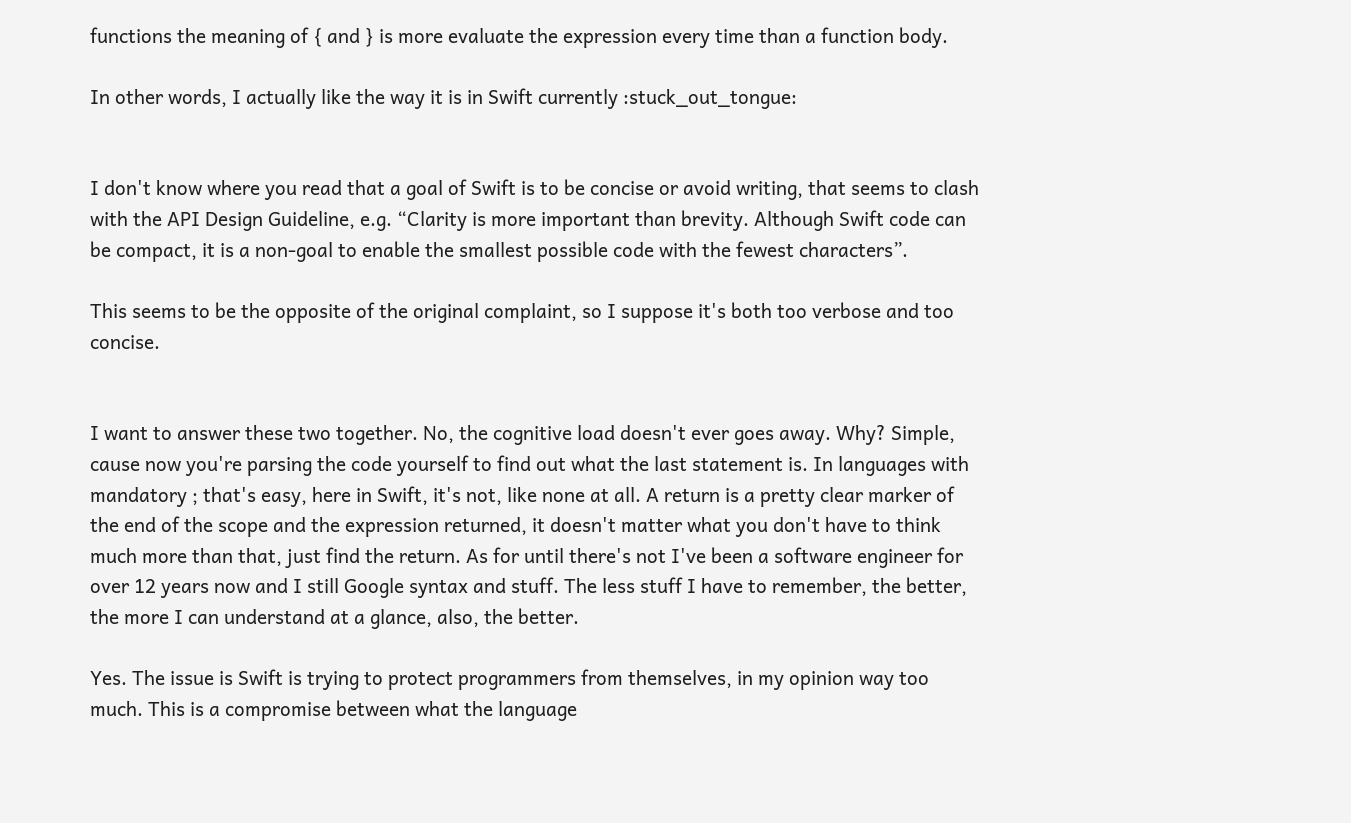functions the meaning of { and } is more evaluate the expression every time than a function body.

In other words, I actually like the way it is in Swift currently :stuck_out_tongue:


I don't know where you read that a goal of Swift is to be concise or avoid writing, that seems to clash with the API Design Guideline, e.g. “Clarity is more important than brevity. Although Swift code can be compact, it is a non-goal to enable the smallest possible code with the fewest characters”.

This seems to be the opposite of the original complaint, so I suppose it's both too verbose and too concise.


I want to answer these two together. No, the cognitive load doesn't ever goes away. Why? Simple, cause now you're parsing the code yourself to find out what the last statement is. In languages with mandatory ; that's easy, here in Swift, it's not, like none at all. A return is a pretty clear marker of the end of the scope and the expression returned, it doesn't matter what you don't have to think much more than that, just find the return. As for until there's not I've been a software engineer for over 12 years now and I still Google syntax and stuff. The less stuff I have to remember, the better, the more I can understand at a glance, also, the better.

Yes. The issue is Swift is trying to protect programmers from themselves, in my opinion way too much. This is a compromise between what the language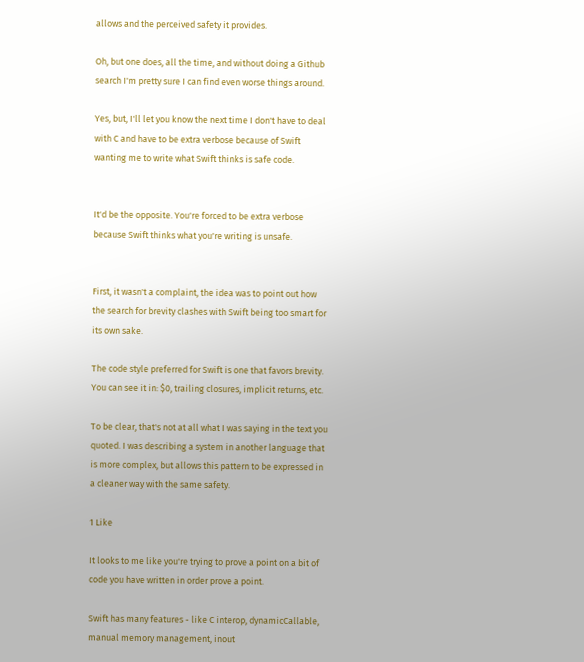allows and the perceived safety it provides.

Oh, but one does, all the time, and without doing a Github search I'm pretty sure I can find even worse things around.

Yes, but, I'll let you know the next time I don't have to deal with C and have to be extra verbose because of Swift wanting me to write what Swift thinks is safe code.


It'd be the opposite. You're forced to be extra verbose because Swift thinks what you're writing is unsafe.


First, it wasn't a complaint, the idea was to point out how the search for brevity clashes with Swift being too smart for its own sake.

The code style preferred for Swift is one that favors brevity. You can see it in: $0, trailing closures, implicit returns, etc.

To be clear, that's not at all what I was saying in the text you quoted. I was describing a system in another language that is more complex, but allows this pattern to be expressed in a cleaner way with the same safety.

1 Like

It looks to me like you're trying to prove a point on a bit of code you have written in order prove a point.

Swift has many features - like C interop, dynamicCallable, manual memory management, inout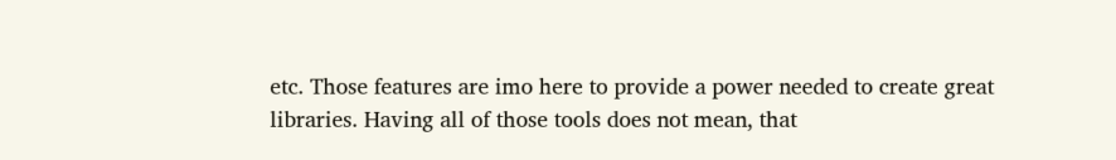etc. Those features are imo here to provide a power needed to create great libraries. Having all of those tools does not mean, that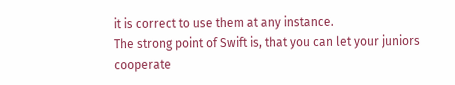it is correct to use them at any instance.
The strong point of Swift is, that you can let your juniors cooperate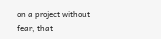on a project without fear, that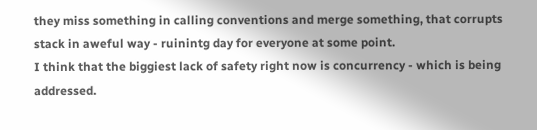they miss something in calling conventions and merge something, that corrupts stack in aweful way - ruinintg day for everyone at some point.
I think that the biggiest lack of safety right now is concurrency - which is being addressed.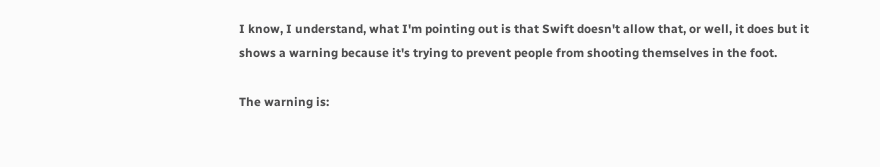I know, I understand, what I'm pointing out is that Swift doesn't allow that, or well, it does but it shows a warning because it's trying to prevent people from shooting themselves in the foot.

The warning is: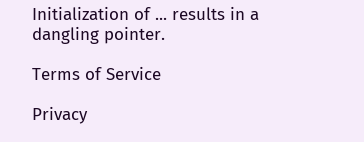Initialization of ... results in a dangling pointer.

Terms of Service

Privacy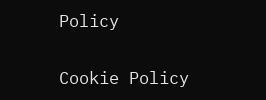Policy

Cookie Policy